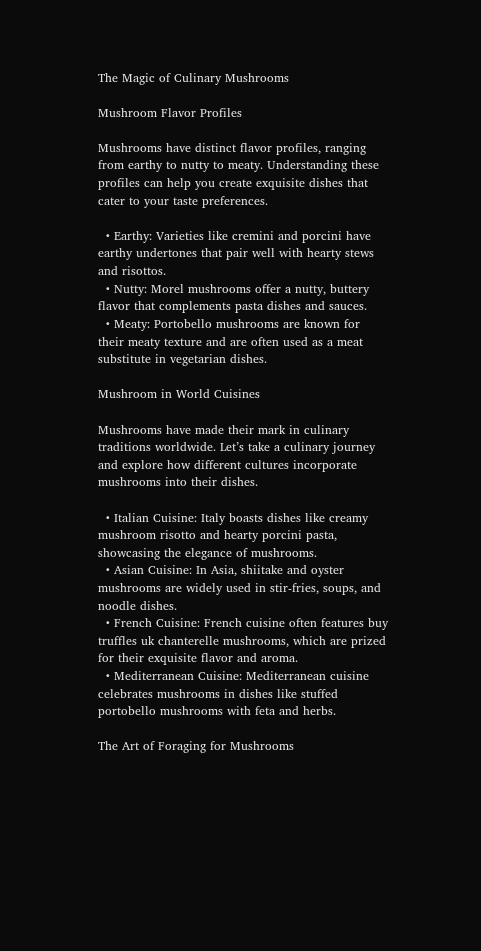The Magic of Culinary Mushrooms

Mushroom Flavor Profiles

Mushrooms have distinct flavor profiles, ranging from earthy to nutty to meaty. Understanding these profiles can help you create exquisite dishes that cater to your taste preferences.

  • Earthy: Varieties like cremini and porcini have earthy undertones that pair well with hearty stews and risottos.
  • Nutty: Morel mushrooms offer a nutty, buttery flavor that complements pasta dishes and sauces.
  • Meaty: Portobello mushrooms are known for their meaty texture and are often used as a meat substitute in vegetarian dishes.

Mushroom in World Cuisines

Mushrooms have made their mark in culinary traditions worldwide. Let’s take a culinary journey and explore how different cultures incorporate mushrooms into their dishes.

  • Italian Cuisine: Italy boasts dishes like creamy mushroom risotto and hearty porcini pasta, showcasing the elegance of mushrooms.
  • Asian Cuisine: In Asia, shiitake and oyster mushrooms are widely used in stir-fries, soups, and noodle dishes.
  • French Cuisine: French cuisine often features buy truffles uk chanterelle mushrooms, which are prized for their exquisite flavor and aroma.
  • Mediterranean Cuisine: Mediterranean cuisine celebrates mushrooms in dishes like stuffed portobello mushrooms with feta and herbs.

The Art of Foraging for Mushrooms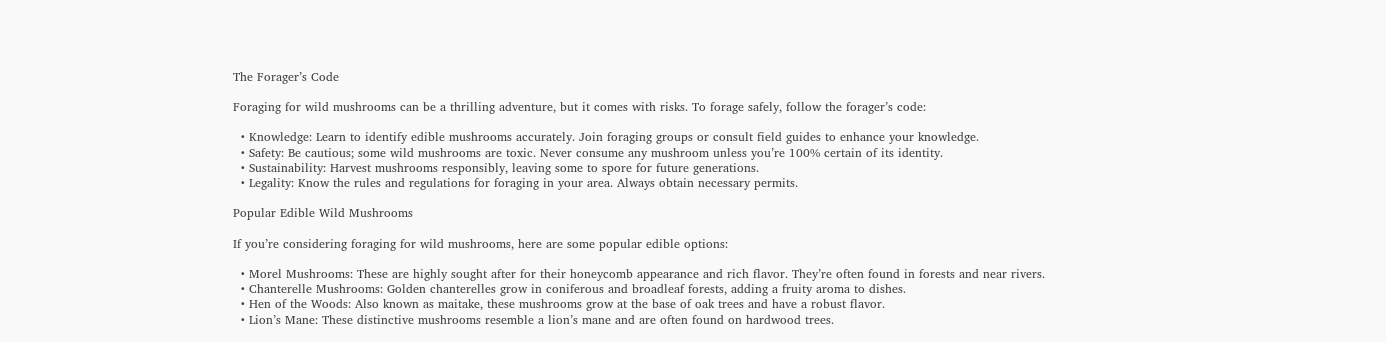The Forager’s Code

Foraging for wild mushrooms can be a thrilling adventure, but it comes with risks. To forage safely, follow the forager’s code:

  • Knowledge: Learn to identify edible mushrooms accurately. Join foraging groups or consult field guides to enhance your knowledge.
  • Safety: Be cautious; some wild mushrooms are toxic. Never consume any mushroom unless you’re 100% certain of its identity.
  • Sustainability: Harvest mushrooms responsibly, leaving some to spore for future generations.
  • Legality: Know the rules and regulations for foraging in your area. Always obtain necessary permits.

Popular Edible Wild Mushrooms

If you’re considering foraging for wild mushrooms, here are some popular edible options:

  • Morel Mushrooms: These are highly sought after for their honeycomb appearance and rich flavor. They’re often found in forests and near rivers.
  • Chanterelle Mushrooms: Golden chanterelles grow in coniferous and broadleaf forests, adding a fruity aroma to dishes.
  • Hen of the Woods: Also known as maitake, these mushrooms grow at the base of oak trees and have a robust flavor.
  • Lion’s Mane: These distinctive mushrooms resemble a lion’s mane and are often found on hardwood trees.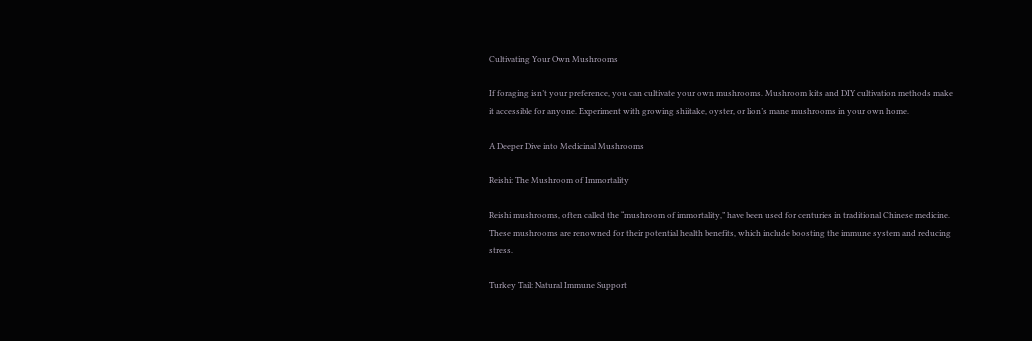Cultivating Your Own Mushrooms

If foraging isn’t your preference, you can cultivate your own mushrooms. Mushroom kits and DIY cultivation methods make it accessible for anyone. Experiment with growing shiitake, oyster, or lion’s mane mushrooms in your own home.

A Deeper Dive into Medicinal Mushrooms

Reishi: The Mushroom of Immortality

Reishi mushrooms, often called the “mushroom of immortality,” have been used for centuries in traditional Chinese medicine. These mushrooms are renowned for their potential health benefits, which include boosting the immune system and reducing stress.

Turkey Tail: Natural Immune Support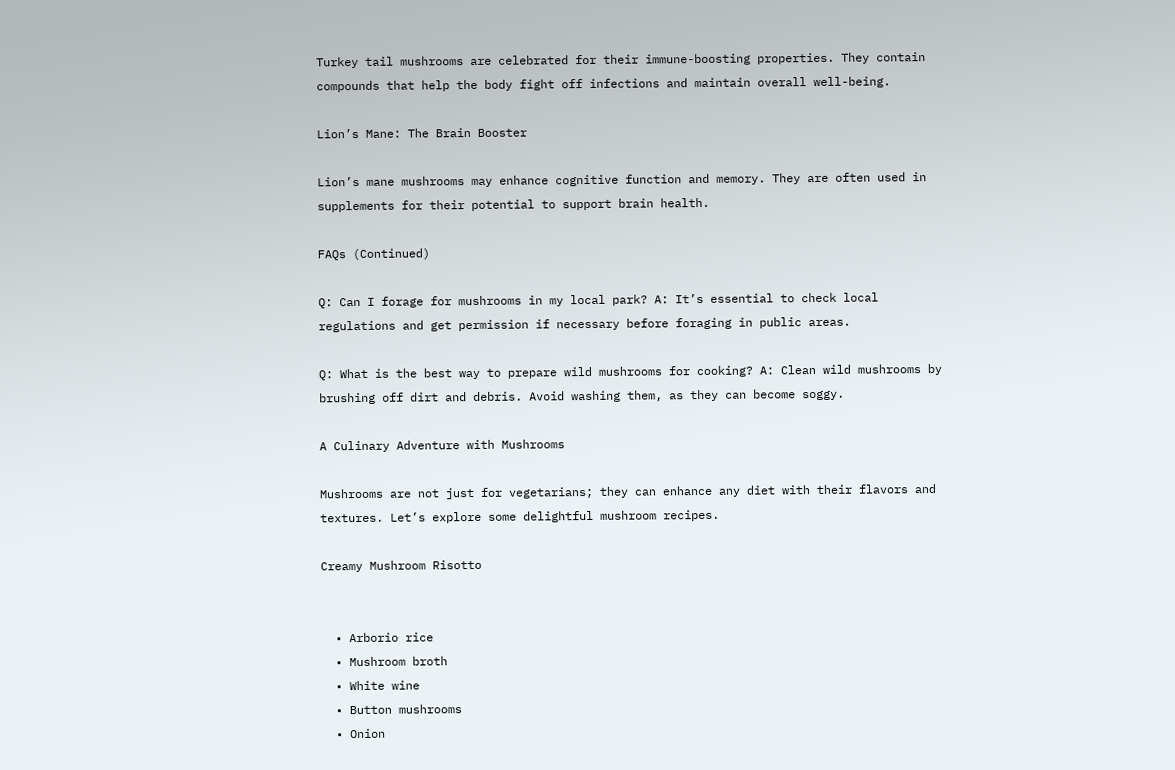Turkey tail mushrooms are celebrated for their immune-boosting properties. They contain compounds that help the body fight off infections and maintain overall well-being.

Lion’s Mane: The Brain Booster

Lion’s mane mushrooms may enhance cognitive function and memory. They are often used in supplements for their potential to support brain health.

FAQs (Continued)

Q: Can I forage for mushrooms in my local park? A: It’s essential to check local regulations and get permission if necessary before foraging in public areas.

Q: What is the best way to prepare wild mushrooms for cooking? A: Clean wild mushrooms by brushing off dirt and debris. Avoid washing them, as they can become soggy.

A Culinary Adventure with Mushrooms

Mushrooms are not just for vegetarians; they can enhance any diet with their flavors and textures. Let’s explore some delightful mushroom recipes.

Creamy Mushroom Risotto


  • Arborio rice
  • Mushroom broth
  • White wine
  • Button mushrooms
  • Onion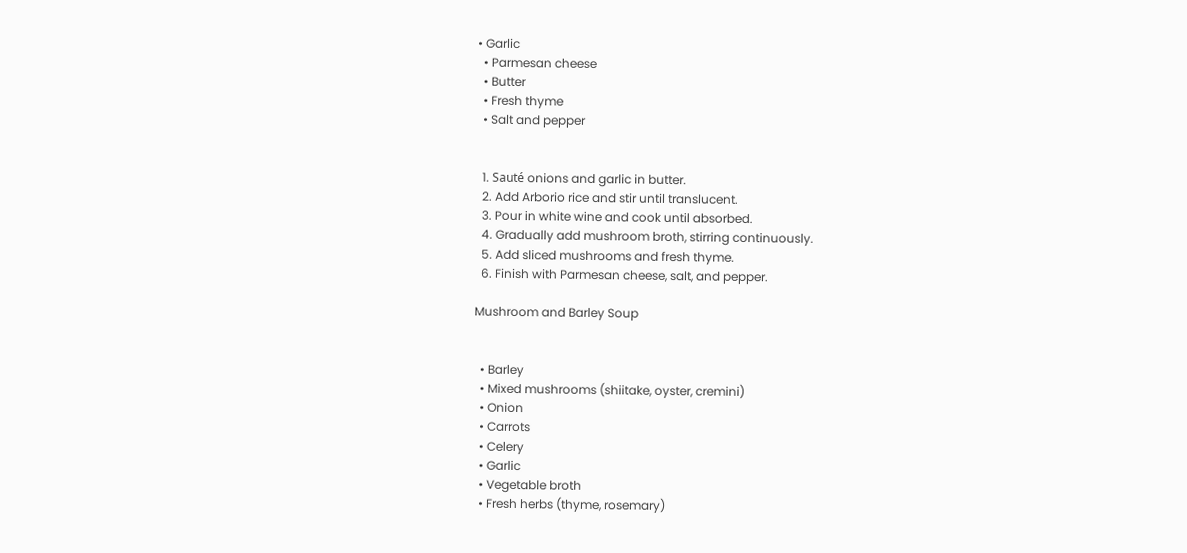• Garlic
  • Parmesan cheese
  • Butter
  • Fresh thyme
  • Salt and pepper


  1. Sauté onions and garlic in butter.
  2. Add Arborio rice and stir until translucent.
  3. Pour in white wine and cook until absorbed.
  4. Gradually add mushroom broth, stirring continuously.
  5. Add sliced mushrooms and fresh thyme.
  6. Finish with Parmesan cheese, salt, and pepper.

Mushroom and Barley Soup


  • Barley
  • Mixed mushrooms (shiitake, oyster, cremini)
  • Onion
  • Carrots
  • Celery
  • Garlic
  • Vegetable broth
  • Fresh herbs (thyme, rosemary)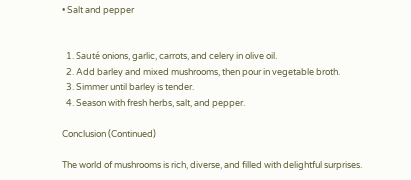• Salt and pepper


  1. Sauté onions, garlic, carrots, and celery in olive oil.
  2. Add barley and mixed mushrooms, then pour in vegetable broth.
  3. Simmer until barley is tender.
  4. Season with fresh herbs, salt, and pepper.

Conclusion (Continued)

The world of mushrooms is rich, diverse, and filled with delightful surprises.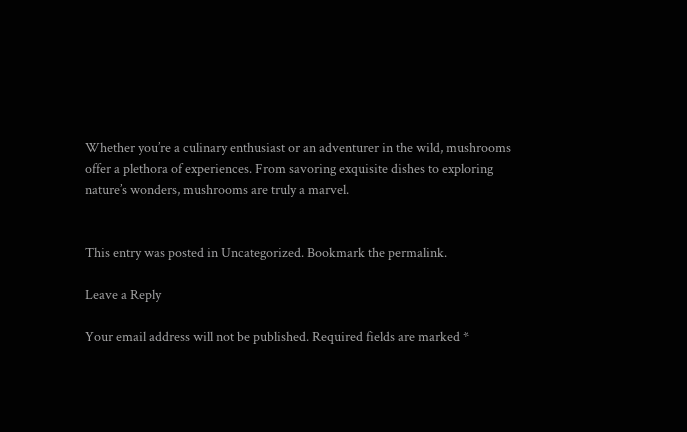Whether you’re a culinary enthusiast or an adventurer in the wild, mushrooms offer a plethora of experiences. From savoring exquisite dishes to exploring nature’s wonders, mushrooms are truly a marvel.


This entry was posted in Uncategorized. Bookmark the permalink.

Leave a Reply

Your email address will not be published. Required fields are marked *